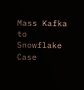Mass Kafka to Snowflake Case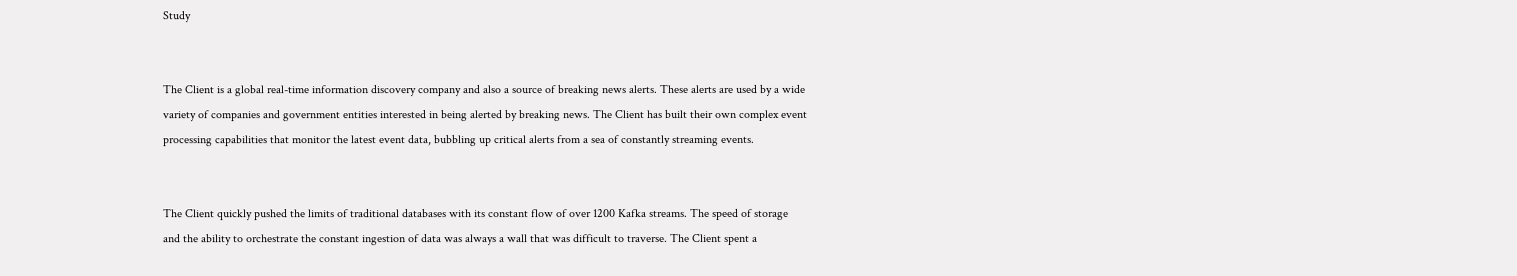Study


The Client is a global real-time information discovery company and also a source of breaking news alerts. These alerts are used by a wide variety of companies and government entities interested in being alerted by breaking news. The Client has built their own complex event processing capabilities that monitor the latest event data, bubbling up critical alerts from a sea of constantly streaming events.


The Client quickly pushed the limits of traditional databases with its constant flow of over 1200 Kafka streams. The speed of storage and the ability to orchestrate the constant ingestion of data was always a wall that was difficult to traverse. The Client spent a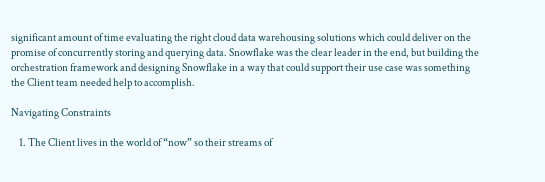significant amount of time evaluating the right cloud data warehousing solutions which could deliver on the promise of concurrently storing and querying data. Snowflake was the clear leader in the end, but building the orchestration framework and designing Snowflake in a way that could support their use case was something the Client team needed help to accomplish.

Navigating Constraints

    1. The Client lives in the world of “now” so their streams of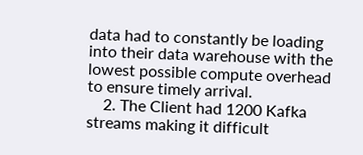data had to constantly be loading into their data warehouse with the lowest possible compute overhead to ensure timely arrival.
    2. The Client had 1200 Kafka streams making it difficult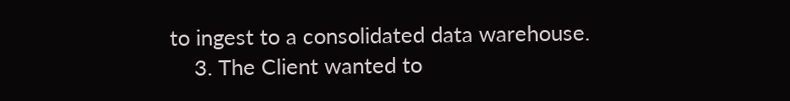to ingest to a consolidated data warehouse.
    3. The Client wanted to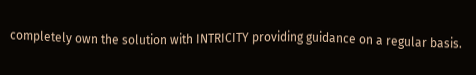completely own the solution with INTRICITY providing guidance on a regular basis.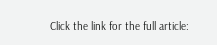Click the link for the full article: